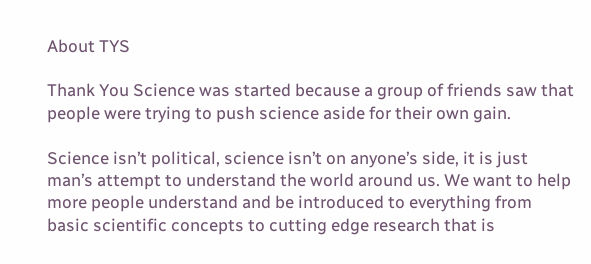About TYS

Thank You Science was started because a group of friends saw that people were trying to push science aside for their own gain.

Science isn’t political, science isn’t on anyone’s side, it is just man’s attempt to understand the world around us. We want to help more people understand and be introduced to everything from basic scientific concepts to cutting edge research that is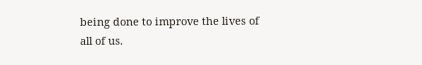being done to improve the lives of all of us.